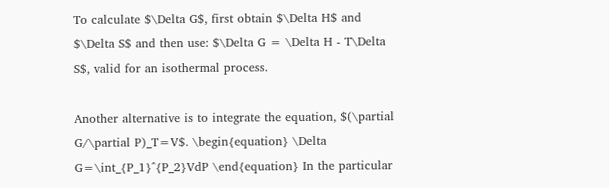To calculate $\Delta G$, first obtain $\Delta H$ and $\Delta S$ and then use: $\Delta G = \Delta H - T\Delta S$, valid for an isothermal process.

Another alternative is to integrate the equation, $(\partial G/\partial P)_T=V$. \begin{equation} \Delta G=\int_{P_1}^{P_2}VdP \end{equation} In the particular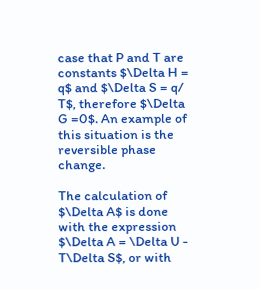case that P and T are constants $\Delta H = q$ and $\Delta S = q/ T$, therefore $\Delta G =0$. An example of this situation is the reversible phase change.

The calculation of $\Delta A$ is done with the expression $\Delta A = \Delta U - T\Delta S$, or with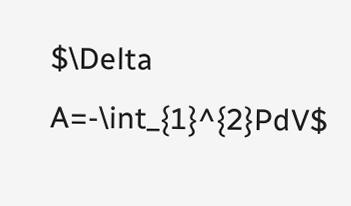$\Delta A=-\int_{1}^{2}PdV$